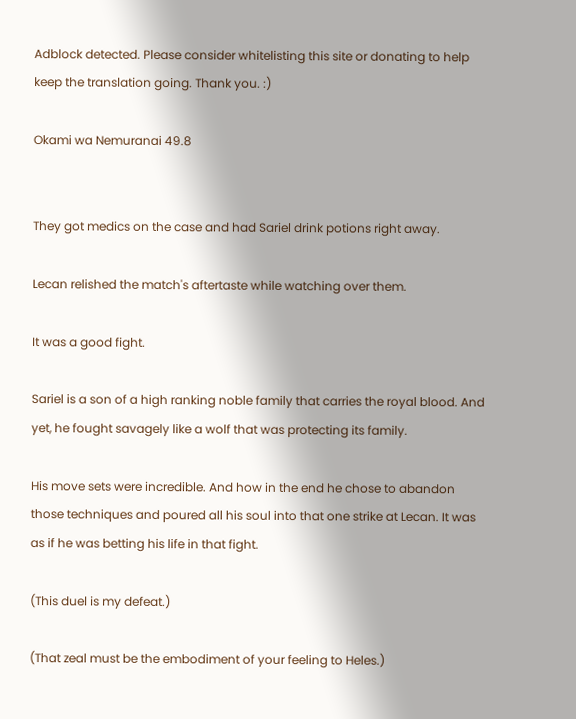Adblock detected. Please consider whitelisting this site or donating to help keep the translation going. Thank you. :)

Okami wa Nemuranai 49.8


They got medics on the case and had Sariel drink potions right away.

Lecan relished the match's aftertaste while watching over them.

It was a good fight.

Sariel is a son of a high ranking noble family that carries the royal blood. And yet, he fought savagely like a wolf that was protecting its family.

His move sets were incredible. And how in the end he chose to abandon those techniques and poured all his soul into that one strike at Lecan. It was as if he was betting his life in that fight.

(This duel is my defeat.)

(That zeal must be the embodiment of your feeling to Heles.)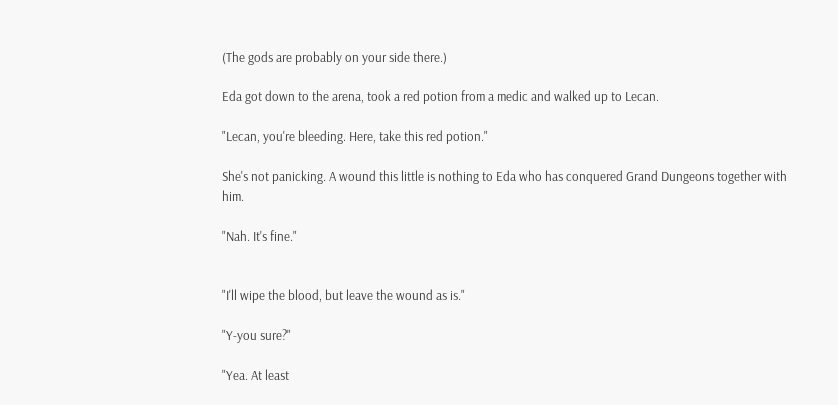(The gods are probably on your side there.)

Eda got down to the arena, took a red potion from a medic and walked up to Lecan.

"Lecan, you're bleeding. Here, take this red potion."

She's not panicking. A wound this little is nothing to Eda who has conquered Grand Dungeons together with him.

"Nah. It's fine."


"I'll wipe the blood, but leave the wound as is."

"Y-you sure?"

"Yea. At least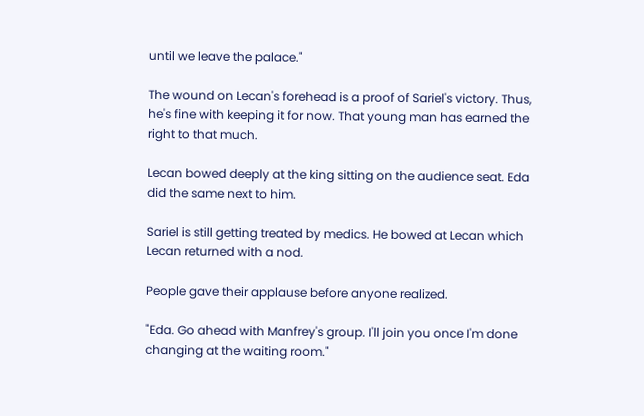until we leave the palace."

The wound on Lecan's forehead is a proof of Sariel's victory. Thus, he's fine with keeping it for now. That young man has earned the right to that much.

Lecan bowed deeply at the king sitting on the audience seat. Eda did the same next to him.

Sariel is still getting treated by medics. He bowed at Lecan which Lecan returned with a nod.

People gave their applause before anyone realized.

"Eda. Go ahead with Manfrey's group. I'll join you once I'm done changing at the waiting room."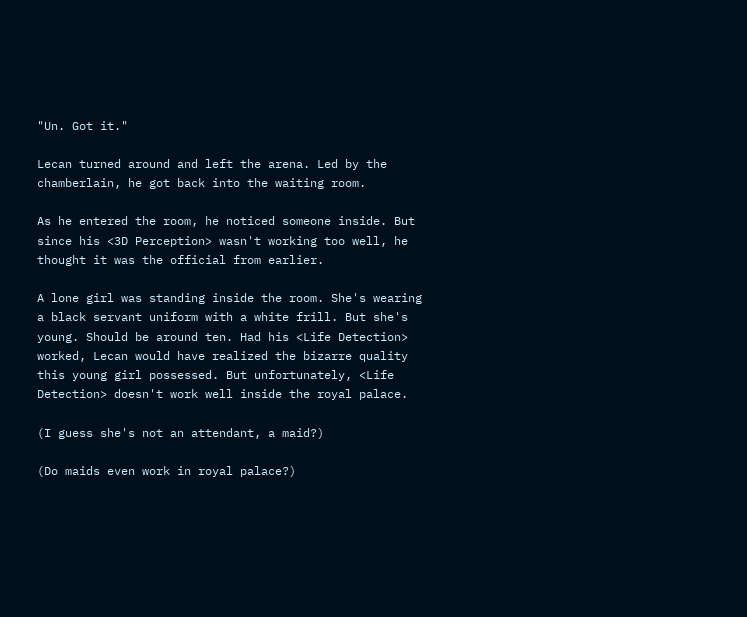"Un. Got it."

Lecan turned around and left the arena. Led by the chamberlain, he got back into the waiting room.

As he entered the room, he noticed someone inside. But since his <3D Perception> wasn't working too well, he thought it was the official from earlier.

A lone girl was standing inside the room. She's wearing a black servant uniform with a white frill. But she's young. Should be around ten. Had his <Life Detection> worked, Lecan would have realized the bizarre quality this young girl possessed. But unfortunately, <Life Detection> doesn't work well inside the royal palace.

(I guess she's not an attendant, a maid?)

(Do maids even work in royal palace?)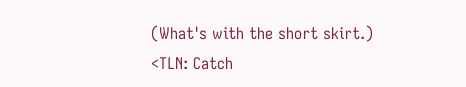(What's with the short skirt.)
<TLN: Catch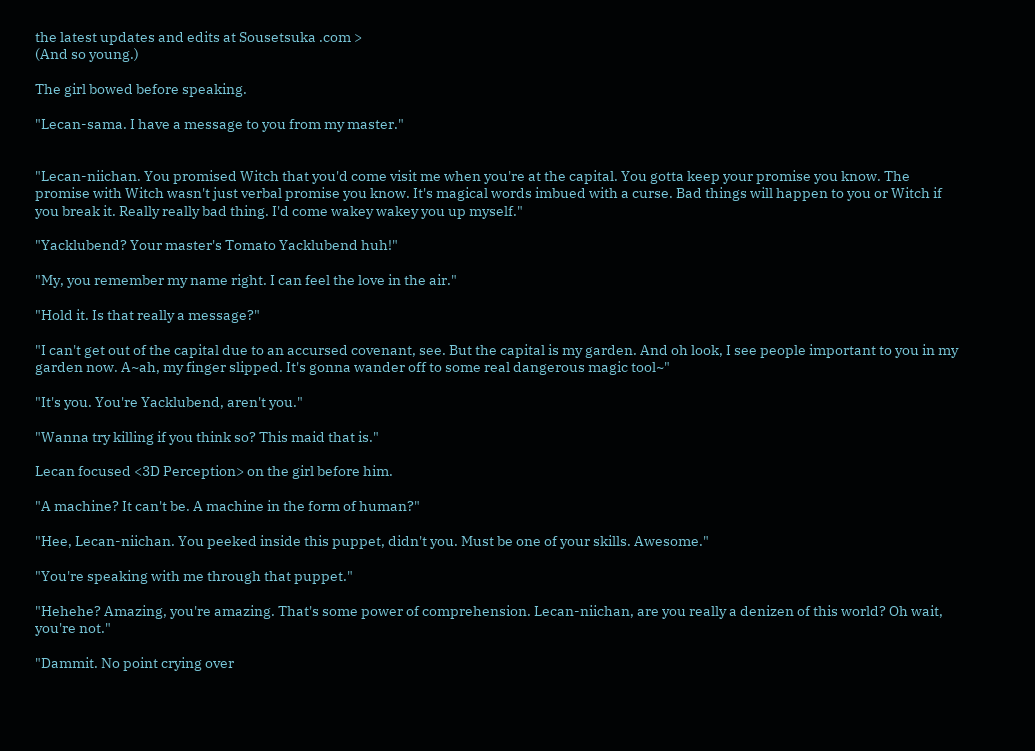the latest updates and edits at Sousetsuka .com >
(And so young.)

The girl bowed before speaking.

"Lecan-sama. I have a message to you from my master."


"Lecan-niichan. You promised Witch that you'd come visit me when you're at the capital. You gotta keep your promise you know. The promise with Witch wasn't just verbal promise you know. It's magical words imbued with a curse. Bad things will happen to you or Witch if you break it. Really really bad thing. I'd come wakey wakey you up myself."

"Yacklubend? Your master's Tomato Yacklubend huh!"

"My, you remember my name right. I can feel the love in the air."

"Hold it. Is that really a message?"

"I can't get out of the capital due to an accursed covenant, see. But the capital is my garden. And oh look, I see people important to you in my garden now. A~ah, my finger slipped. It's gonna wander off to some real dangerous magic tool~"

"It's you. You're Yacklubend, aren't you."

"Wanna try killing if you think so? This maid that is."

Lecan focused <3D Perception> on the girl before him.

"A machine? It can't be. A machine in the form of human?"

"Hee, Lecan-niichan. You peeked inside this puppet, didn't you. Must be one of your skills. Awesome."

"You're speaking with me through that puppet."

"Hehehe? Amazing, you're amazing. That's some power of comprehension. Lecan-niichan, are you really a denizen of this world? Oh wait, you're not."

"Dammit. No point crying over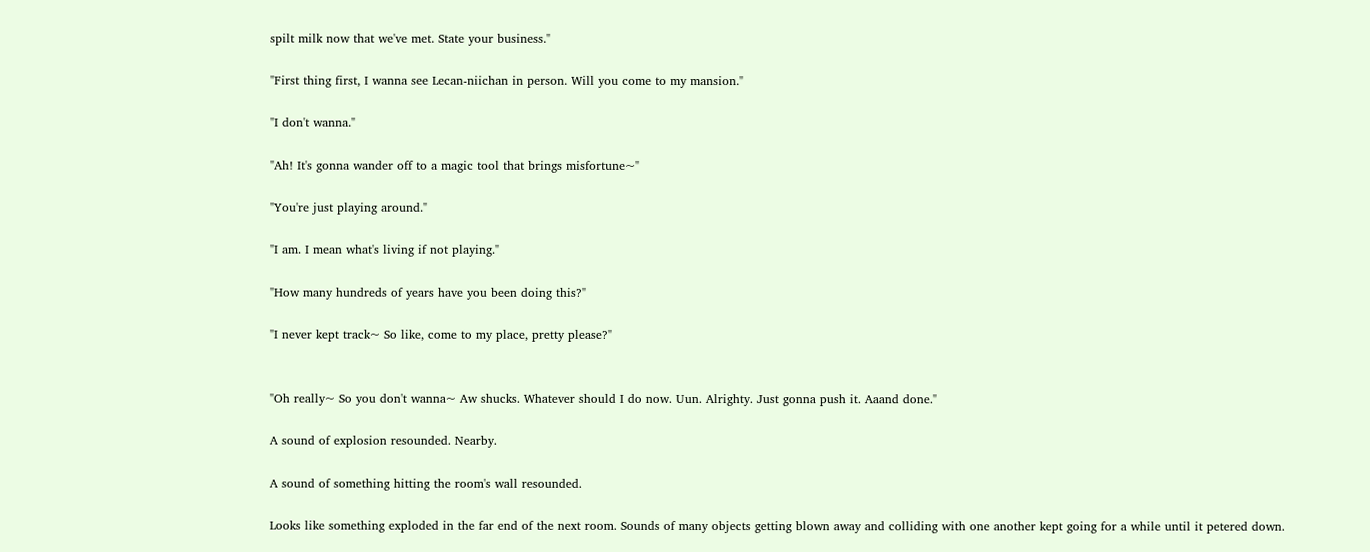spilt milk now that we've met. State your business."

"First thing first, I wanna see Lecan-niichan in person. Will you come to my mansion."

"I don't wanna."

"Ah! It's gonna wander off to a magic tool that brings misfortune~"

"You're just playing around."

"I am. I mean what's living if not playing."

"How many hundreds of years have you been doing this?"

"I never kept track~ So like, come to my place, pretty please?"


"Oh really~ So you don't wanna~ Aw shucks. Whatever should I do now. Uun. Alrighty. Just gonna push it. Aaand done."

A sound of explosion resounded. Nearby.

A sound of something hitting the room's wall resounded.

Looks like something exploded in the far end of the next room. Sounds of many objects getting blown away and colliding with one another kept going for a while until it petered down.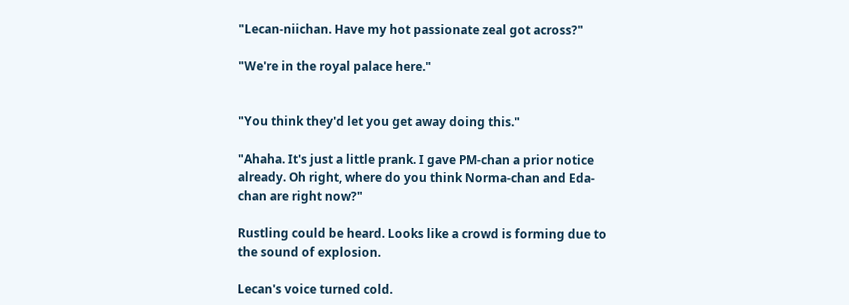"Lecan-niichan. Have my hot passionate zeal got across?"

"We're in the royal palace here."


"You think they'd let you get away doing this."

"Ahaha. It's just a little prank. I gave PM-chan a prior notice already. Oh right, where do you think Norma-chan and Eda-chan are right now?"

Rustling could be heard. Looks like a crowd is forming due to the sound of explosion.

Lecan's voice turned cold.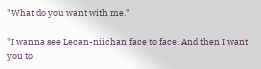"What do you want with me."

"I wanna see Lecan-niichan face to face. And then I want you to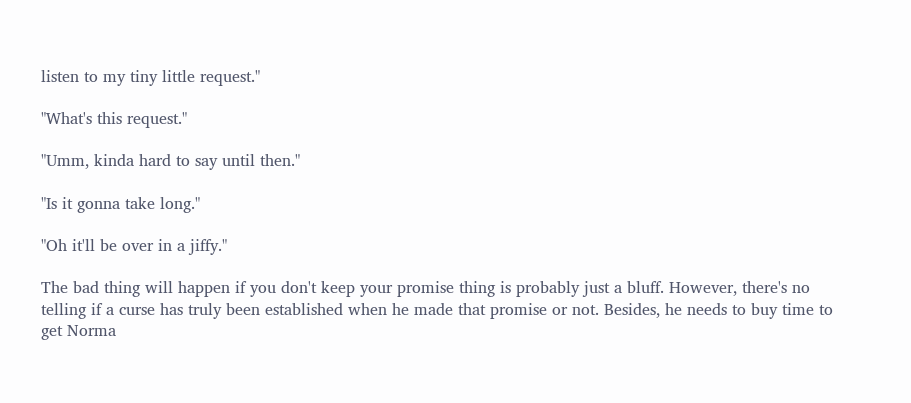listen to my tiny little request."

"What's this request."

"Umm, kinda hard to say until then."

"Is it gonna take long."

"Oh it'll be over in a jiffy."

The bad thing will happen if you don't keep your promise thing is probably just a bluff. However, there's no telling if a curse has truly been established when he made that promise or not. Besides, he needs to buy time to get Norma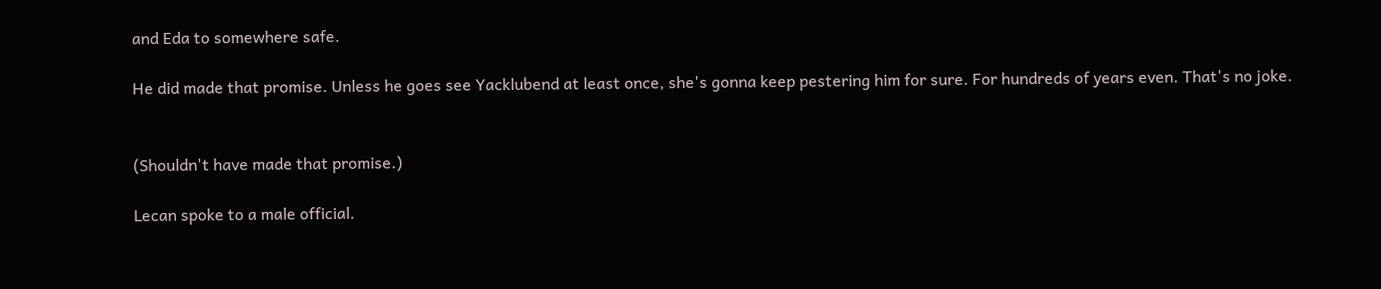and Eda to somewhere safe.

He did made that promise. Unless he goes see Yacklubend at least once, she's gonna keep pestering him for sure. For hundreds of years even. That's no joke.


(Shouldn't have made that promise.)

Lecan spoke to a male official.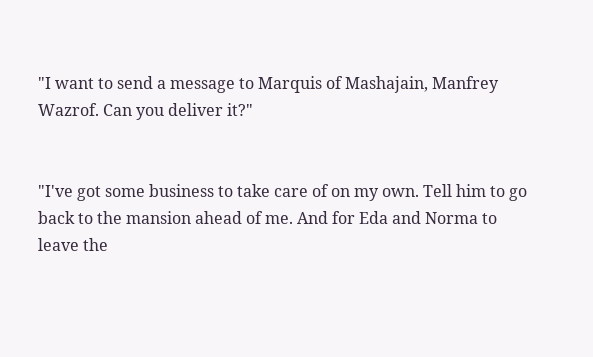"I want to send a message to Marquis of Mashajain, Manfrey Wazrof. Can you deliver it?"


"I've got some business to take care of on my own. Tell him to go back to the mansion ahead of me. And for Eda and Norma to leave the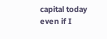capital today even if I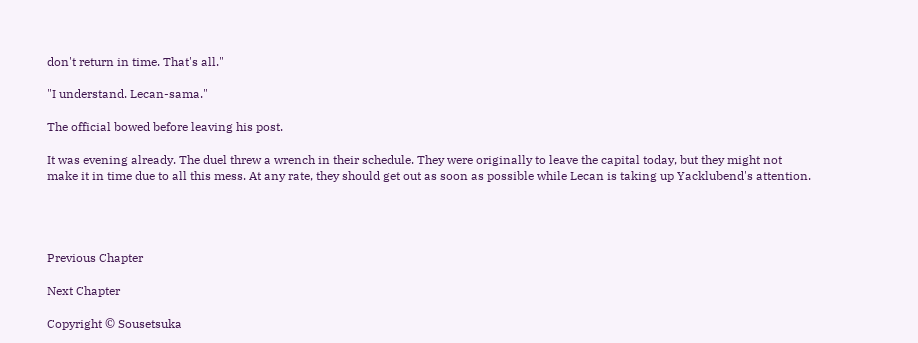don't return in time. That's all."

"I understand. Lecan-sama."

The official bowed before leaving his post.

It was evening already. The duel threw a wrench in their schedule. They were originally to leave the capital today, but they might not make it in time due to all this mess. At any rate, they should get out as soon as possible while Lecan is taking up Yacklubend's attention.




Previous Chapter

Next Chapter

Copyright © Sousetsuka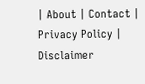| About | Contact | Privacy Policy | Disclaimer